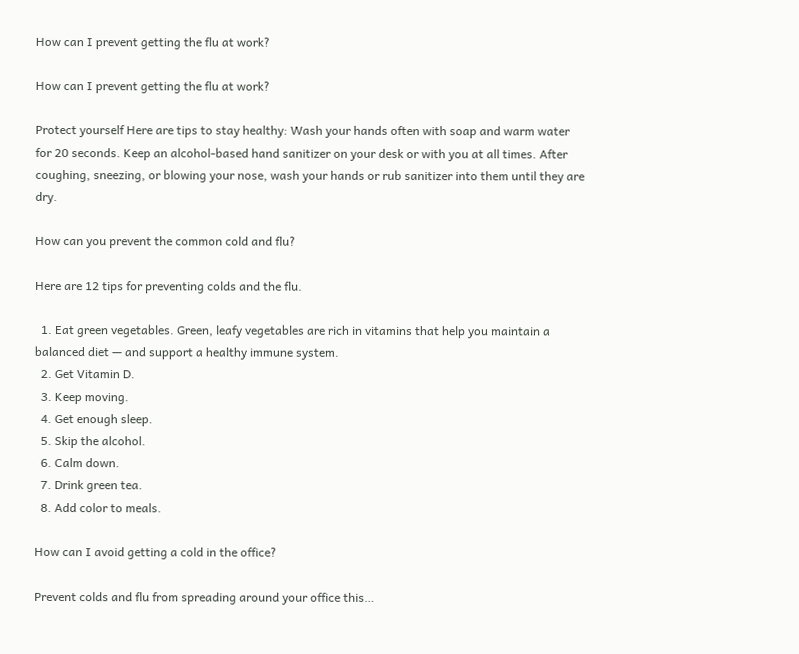How can I prevent getting the flu at work?

How can I prevent getting the flu at work?

Protect yourself Here are tips to stay healthy: Wash your hands often with soap and warm water for 20 seconds. Keep an alcohol-based hand sanitizer on your desk or with you at all times. After coughing, sneezing, or blowing your nose, wash your hands or rub sanitizer into them until they are dry.

How can you prevent the common cold and flu?

Here are 12 tips for preventing colds and the flu.

  1. Eat green vegetables. Green, leafy vegetables are rich in vitamins that help you maintain a balanced diet — and support a healthy immune system.
  2. Get Vitamin D.
  3. Keep moving.
  4. Get enough sleep.
  5. Skip the alcohol.
  6. Calm down.
  7. Drink green tea.
  8. Add color to meals.

How can I avoid getting a cold in the office?

Prevent colds and flu from spreading around your office this…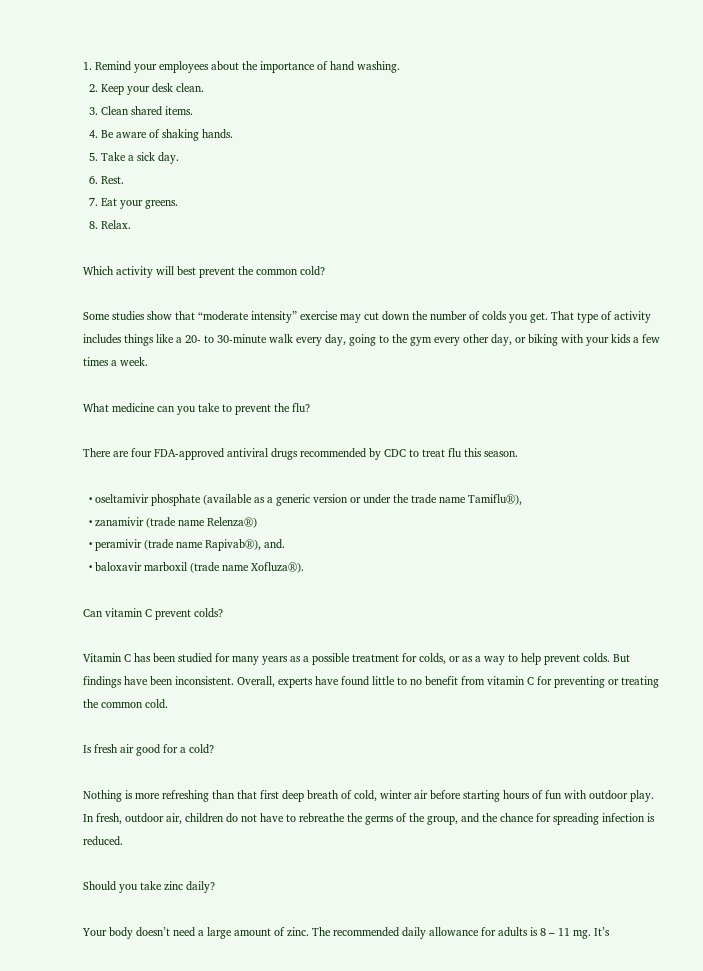1. Remind your employees about the importance of hand washing.
  2. Keep your desk clean.
  3. Clean shared items.
  4. Be aware of shaking hands.
  5. Take a sick day.
  6. Rest.
  7. Eat your greens.
  8. Relax.

Which activity will best prevent the common cold?

Some studies show that “moderate intensity” exercise may cut down the number of colds you get. That type of activity includes things like a 20- to 30-minute walk every day, going to the gym every other day, or biking with your kids a few times a week.

What medicine can you take to prevent the flu?

There are four FDA-approved antiviral drugs recommended by CDC to treat flu this season.

  • oseltamivir phosphate (available as a generic version or under the trade name Tamiflu®),
  • zanamivir (trade name Relenza®)
  • peramivir (trade name Rapivab®), and.
  • baloxavir marboxil (trade name Xofluza®).

Can vitamin C prevent colds?

Vitamin C has been studied for many years as a possible treatment for colds, or as a way to help prevent colds. But findings have been inconsistent. Overall, experts have found little to no benefit from vitamin C for preventing or treating the common cold.

Is fresh air good for a cold?

Nothing is more refreshing than that first deep breath of cold, winter air before starting hours of fun with outdoor play. In fresh, outdoor air, children do not have to rebreathe the germs of the group, and the chance for spreading infection is reduced.

Should you take zinc daily?

Your body doesn’t need a large amount of zinc. The recommended daily allowance for adults is 8 – 11 mg. It’s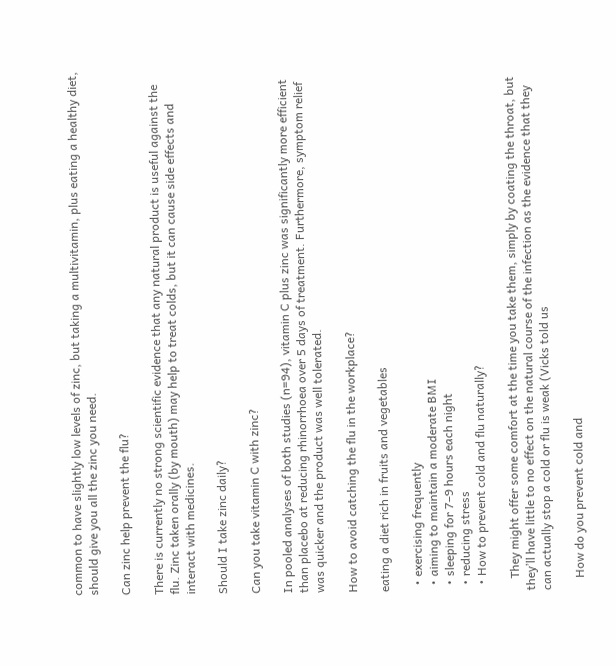common to have slightly low levels of zinc, but taking a multivitamin, plus eating a healthy diet, should give you all the zinc you need.

Can zinc help prevent the flu?

There is currently no strong scientific evidence that any natural product is useful against the flu. Zinc taken orally (by mouth) may help to treat colds, but it can cause side effects and interact with medicines.

Should I take zinc daily?

Can you take vitamin C with zinc?

In pooled analyses of both studies (n=94), vitamin C plus zinc was significantly more efficient than placebo at reducing rhinorrhoea over 5 days of treatment. Furthermore, symptom relief was quicker and the product was well tolerated.

How to avoid catching the flu in the workplace?

eating a diet rich in fruits and vegetables

  • exercising frequently
  • aiming to maintain a moderate BMI
  • sleeping for 7–9 hours each night
  • reducing stress
  • How to prevent cold and flu naturally?

    They might offer some comfort at the time you take them, simply by coating the throat, but they’ll have little to no effect on the natural course of the infection as the evidence that they can actually stop a cold or flu is weak (Vicks told us

    How do you prevent cold and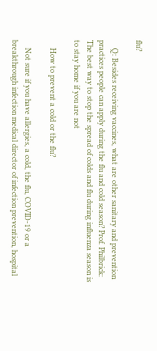flu?

    Q: Besides receiving vaccines, what are other sanitary and prevention practices people can apply during the flu and cold season? Prof. Philbrick: The best way to stop the spread of colds and flu during influenza season is to stay home if you are not

    How to prevent a cold or the flu?

    Not sure if you have allergies, a cold, the flu, COVID-19 or a breakthrough infection medical director of infection prevention, hospital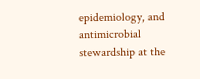epidemiology, and antimicrobial stewardship at the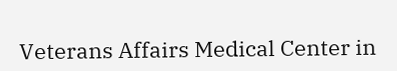Veterans Affairs Medical Center in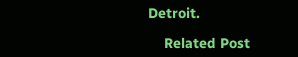Detroit.

    Related Post